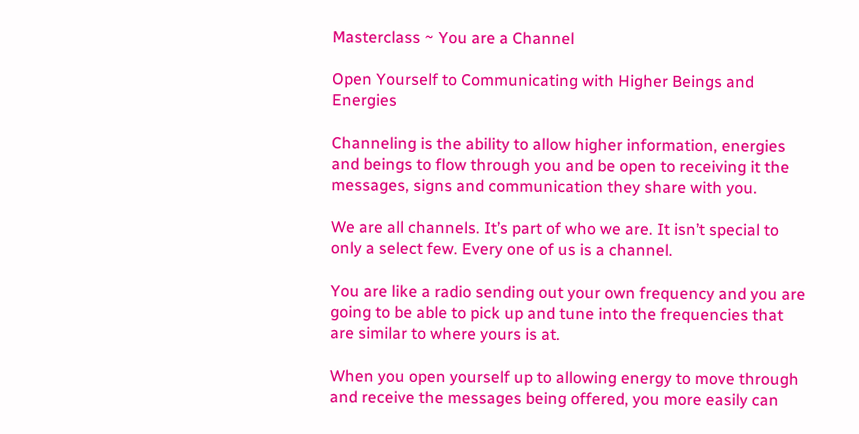Masterclass ~ You are a Channel

Open Yourself to Communicating with Higher Beings and Energies

Channeling is the ability to allow higher information, energies and beings to flow through you and be open to receiving it the messages, signs and communication they share with you.

We are all channels. It’s part of who we are. It isn’t special to only a select few. Every one of us is a channel.

You are like a radio sending out your own frequency and you are going to be able to pick up and tune into the frequencies that are similar to where yours is at.

When you open yourself up to allowing energy to move through and receive the messages being offered, you more easily can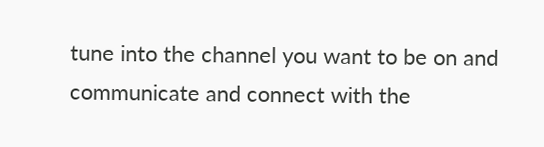tune into the channel you want to be on and communicate and connect with the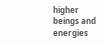higher beings and energies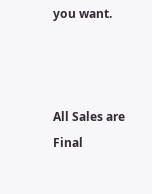you want.



All Sales are Final